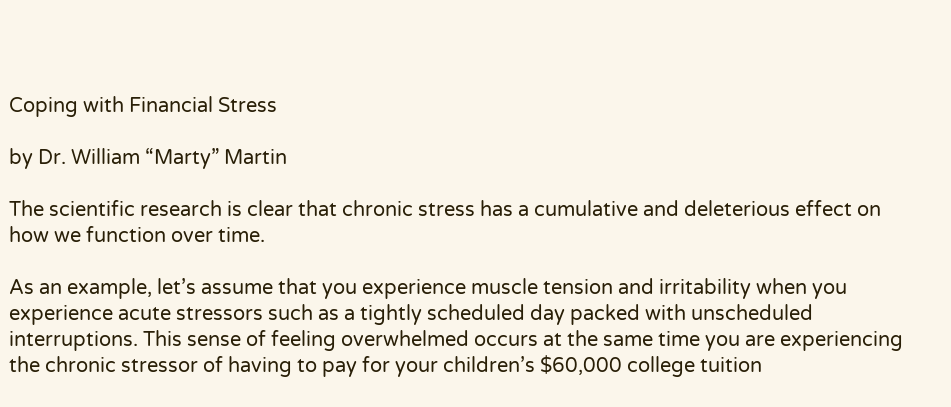Coping with Financial Stress

by Dr. William “Marty” Martin

The scientific research is clear that chronic stress has a cumulative and deleterious effect on how we function over time.

As an example, let’s assume that you experience muscle tension and irritability when you experience acute stressors such as a tightly scheduled day packed with unscheduled interruptions. This sense of feeling overwhelmed occurs at the same time you are experiencing the chronic stressor of having to pay for your children’s $60,000 college tuition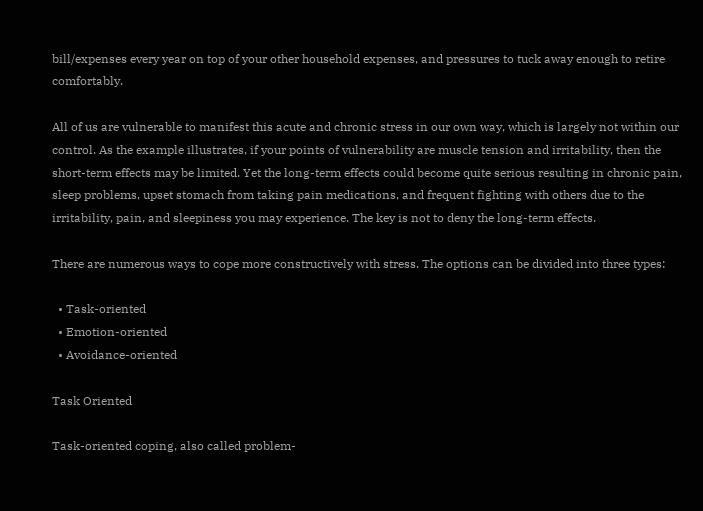bill/expenses every year on top of your other household expenses, and pressures to tuck away enough to retire comfortably.

All of us are vulnerable to manifest this acute and chronic stress in our own way, which is largely not within our control. As the example illustrates, if your points of vulnerability are muscle tension and irritability, then the short-term effects may be limited. Yet the long-term effects could become quite serious resulting in chronic pain, sleep problems, upset stomach from taking pain medications, and frequent fighting with others due to the irritability, pain, and sleepiness you may experience. The key is not to deny the long-term effects.

There are numerous ways to cope more constructively with stress. The options can be divided into three types:

  • Task-oriented
  • Emotion-oriented
  • Avoidance-oriented

Task Oriented

Task-oriented coping, also called problem-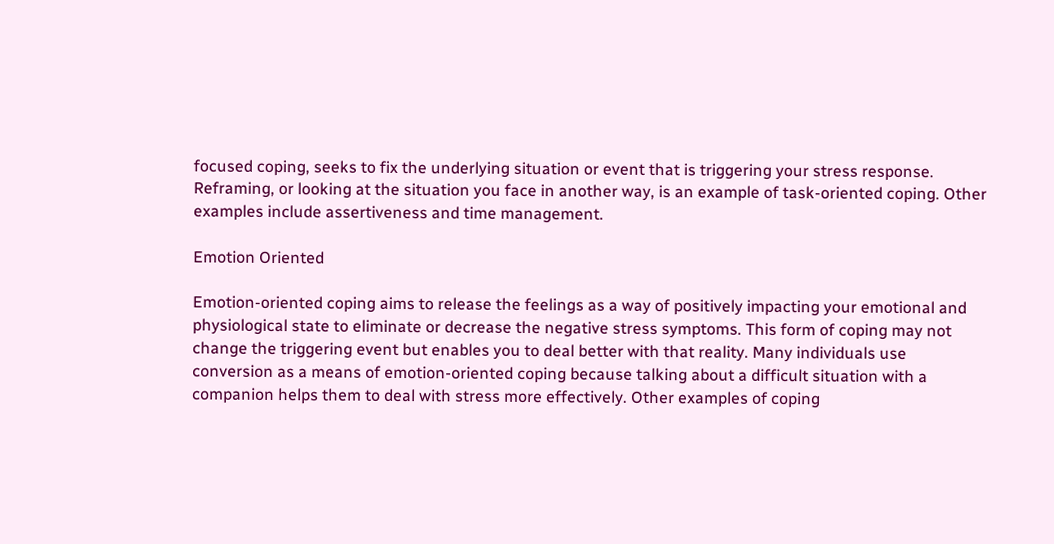focused coping, seeks to fix the underlying situation or event that is triggering your stress response. Reframing, or looking at the situation you face in another way, is an example of task-oriented coping. Other examples include assertiveness and time management.

Emotion Oriented

Emotion-oriented coping aims to release the feelings as a way of positively impacting your emotional and physiological state to eliminate or decrease the negative stress symptoms. This form of coping may not change the triggering event but enables you to deal better with that reality. Many individuals use conversion as a means of emotion-oriented coping because talking about a difficult situation with a companion helps them to deal with stress more effectively. Other examples of coping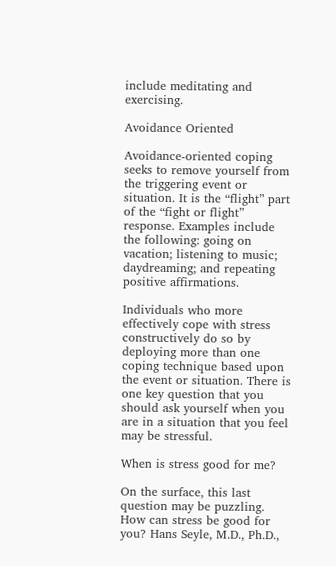include meditating and exercising.

Avoidance Oriented

Avoidance-oriented coping seeks to remove yourself from the triggering event or situation. It is the “flight” part of the “fight or flight” response. Examples include the following: going on vacation; listening to music; daydreaming; and repeating positive affirmations.

Individuals who more effectively cope with stress constructively do so by deploying more than one coping technique based upon the event or situation. There is one key question that you should ask yourself when you are in a situation that you feel may be stressful.

When is stress good for me?

On the surface, this last question may be puzzling. How can stress be good for you? Hans Seyle, M.D., Ph.D.,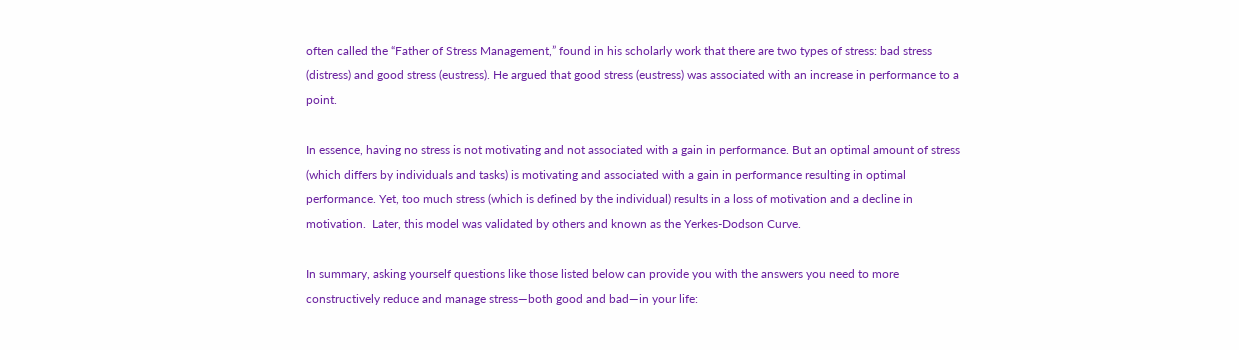often called the “Father of Stress Management,” found in his scholarly work that there are two types of stress: bad stress (distress) and good stress (eustress). He argued that good stress (eustress) was associated with an increase in performance to a point.

In essence, having no stress is not motivating and not associated with a gain in performance. But an optimal amount of stress (which differs by individuals and tasks) is motivating and associated with a gain in performance resulting in optimal performance. Yet, too much stress (which is defined by the individual) results in a loss of motivation and a decline in motivation.  Later, this model was validated by others and known as the Yerkes-Dodson Curve.

In summary, asking yourself questions like those listed below can provide you with the answers you need to more constructively reduce and manage stress—both good and bad—in your life: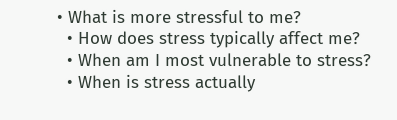• What is more stressful to me?
  • How does stress typically affect me?
  • When am I most vulnerable to stress?
  • When is stress actually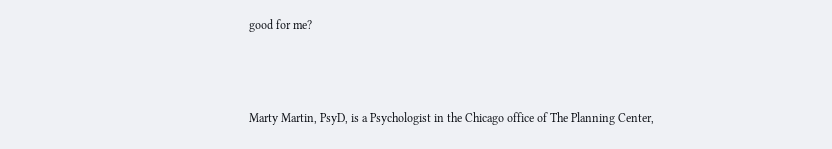good for me?



Marty Martin, PsyD, is a Psychologist in the Chicago office of The Planning Center,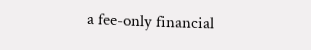a fee-only financial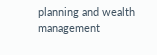planning and wealth management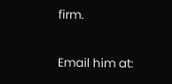firm.

Email him at: